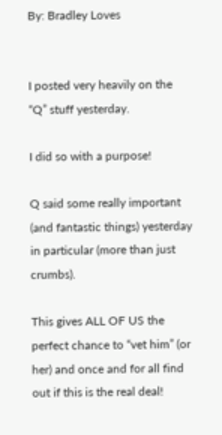By: Bradley Loves


I posted very heavily on the “Q” stuff yesterday.

I did so with a purpose!

Q said some really important (and fantastic things) yesterday in particular (more than just crumbs).

This gives ALL OF US the perfect chance to “vet him” (or her) and once and for all find out if this is the real deal!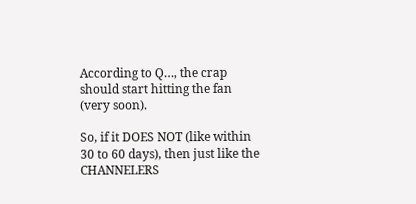According to Q…, the crap should start hitting the fan (very soon).

So, if it DOES NOT (like within 30 to 60 days), then just like the CHANNELERS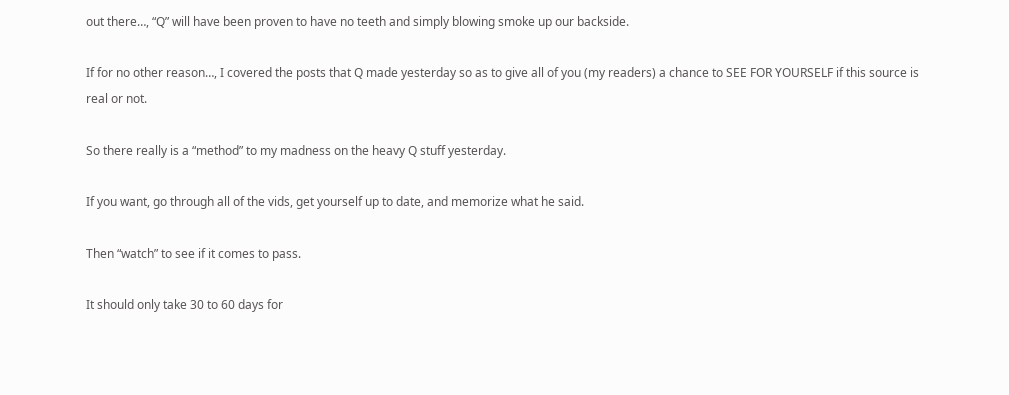out there…, “Q” will have been proven to have no teeth and simply blowing smoke up our backside.

If for no other reason…, I covered the posts that Q made yesterday so as to give all of you (my readers) a chance to SEE FOR YOURSELF if this source is real or not.

So there really is a “method” to my madness on the heavy Q stuff yesterday.

If you want, go through all of the vids, get yourself up to date, and memorize what he said.

Then “watch” to see if it comes to pass.

It should only take 30 to 60 days for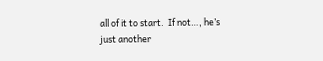all of it to start.  If not…, he’s just another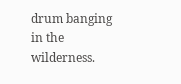drum banging in the wilderness.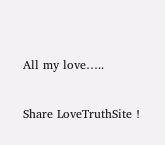All my love…..

Share LoveTruthSite !